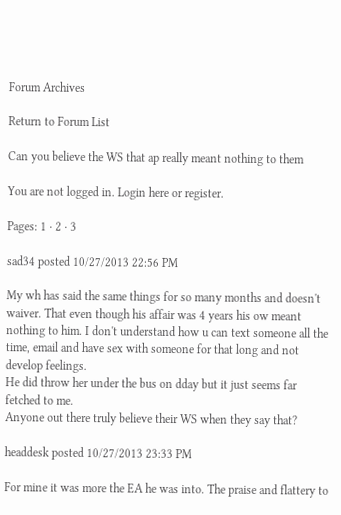Forum Archives

Return to Forum List

Can you believe the WS that ap really meant nothing to them

You are not logged in. Login here or register.

Pages: 1 · 2 · 3

sad34 posted 10/27/2013 22:56 PM

My wh has said the same things for so many months and doesn't waiver. That even though his affair was 4 years his ow meant nothing to him. I don't understand how u can text someone all the time, email and have sex with someone for that long and not develop feelings.
He did throw her under the bus on dday but it just seems far fetched to me.
Anyone out there truly believe their WS when they say that?

headdesk posted 10/27/2013 23:33 PM

For mine it was more the EA he was into. The praise and flattery to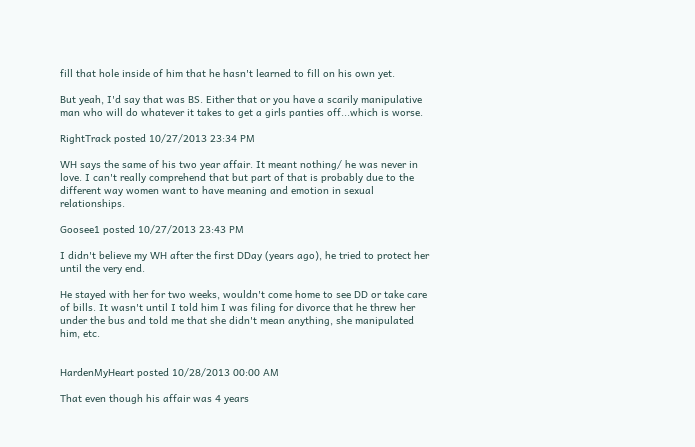fill that hole inside of him that he hasn't learned to fill on his own yet.

But yeah, I'd say that was BS. Either that or you have a scarily manipulative man who will do whatever it takes to get a girls panties off...which is worse.

RightTrack posted 10/27/2013 23:34 PM

WH says the same of his two year affair. It meant nothing/ he was never in love. I can't really comprehend that but part of that is probably due to the different way women want to have meaning and emotion in sexual relationships.

Goosee1 posted 10/27/2013 23:43 PM

I didn't believe my WH after the first DDay (years ago), he tried to protect her until the very end.

He stayed with her for two weeks, wouldn't come home to see DD or take care of bills. It wasn't until I told him I was filing for divorce that he threw her under the bus and told me that she didn't mean anything, she manipulated him, etc.


HardenMyHeart posted 10/28/2013 00:00 AM

That even though his affair was 4 years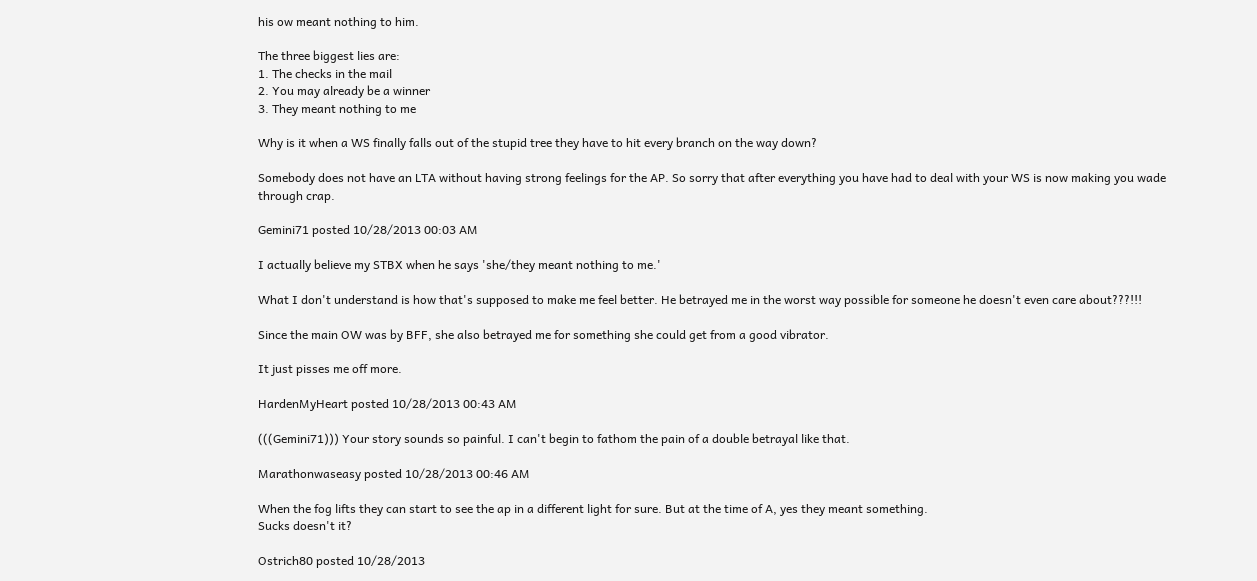his ow meant nothing to him.

The three biggest lies are:
1. The checks in the mail
2. You may already be a winner
3. They meant nothing to me

Why is it when a WS finally falls out of the stupid tree they have to hit every branch on the way down?

Somebody does not have an LTA without having strong feelings for the AP. So sorry that after everything you have had to deal with your WS is now making you wade through crap.

Gemini71 posted 10/28/2013 00:03 AM

I actually believe my STBX when he says 'she/they meant nothing to me.'

What I don't understand is how that's supposed to make me feel better. He betrayed me in the worst way possible for someone he doesn't even care about???!!!

Since the main OW was by BFF, she also betrayed me for something she could get from a good vibrator.

It just pisses me off more.

HardenMyHeart posted 10/28/2013 00:43 AM

(((Gemini71))) Your story sounds so painful. I can't begin to fathom the pain of a double betrayal like that.

Marathonwaseasy posted 10/28/2013 00:46 AM

When the fog lifts they can start to see the ap in a different light for sure. But at the time of A, yes they meant something.
Sucks doesn't it?

Ostrich80 posted 10/28/2013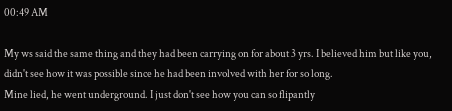00:49 AM

My ws said the same thing and they had been carrying on for about 3 yrs. I believed him but like you, didn't see how it was possible since he had been involved with her for so long.
Mine lied, he went underground. I just don't see how you can so flipantly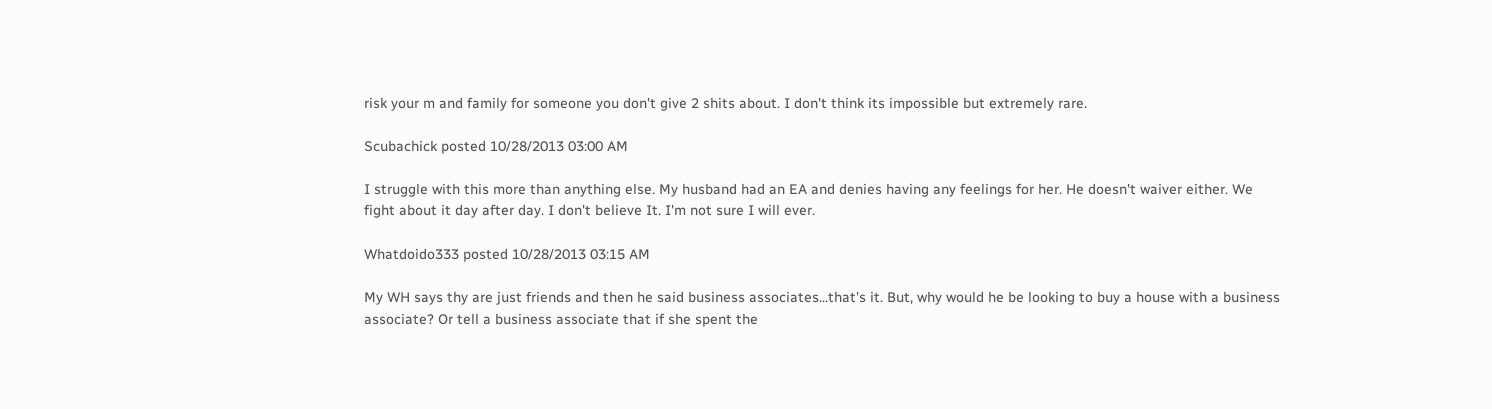risk your m and family for someone you don't give 2 shits about. I don't think its impossible but extremely rare.

Scubachick posted 10/28/2013 03:00 AM

I struggle with this more than anything else. My husband had an EA and denies having any feelings for her. He doesn't waiver either. We fight about it day after day. I don't believe It. I'm not sure I will ever.

Whatdoido333 posted 10/28/2013 03:15 AM

My WH says thy are just friends and then he said business associates...that's it. But, why would he be looking to buy a house with a business associate? Or tell a business associate that if she spent the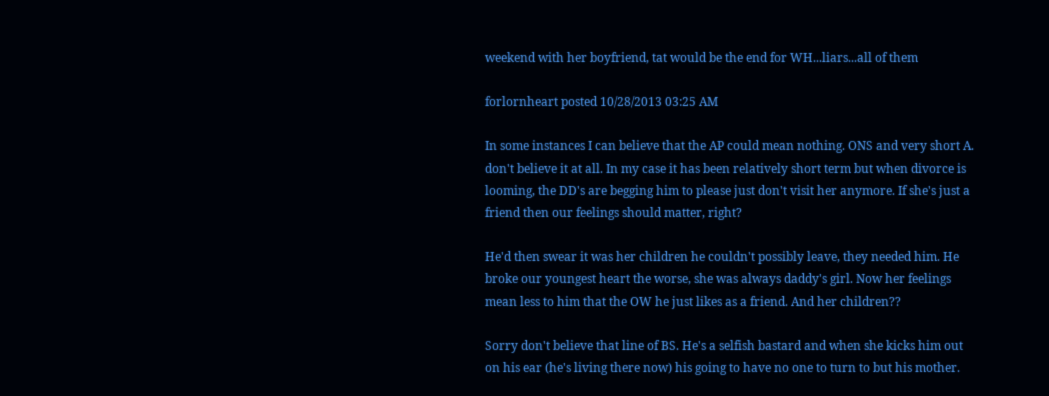weekend with her boyfriend, tat would be the end for WH...liars...all of them

forlornheart posted 10/28/2013 03:25 AM

In some instances I can believe that the AP could mean nothing. ONS and very short A. don't believe it at all. In my case it has been relatively short term but when divorce is looming, the DD's are begging him to please just don't visit her anymore. If she's just a friend then our feelings should matter, right?

He'd then swear it was her children he couldn't possibly leave, they needed him. He broke our youngest heart the worse, she was always daddy's girl. Now her feelings mean less to him that the OW he just likes as a friend. And her children??

Sorry don't believe that line of BS. He's a selfish bastard and when she kicks him out on his ear (he's living there now) his going to have no one to turn to but his mother.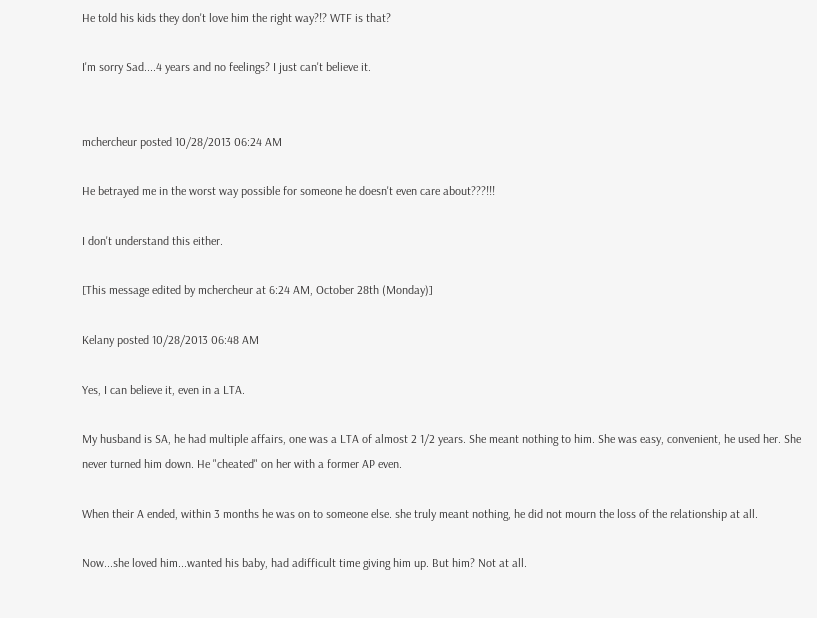He told his kids they don't love him the right way?!? WTF is that?

I'm sorry Sad....4 years and no feelings? I just can't believe it.


mchercheur posted 10/28/2013 06:24 AM

He betrayed me in the worst way possible for someone he doesn't even care about???!!!

I don't understand this either.

[This message edited by mchercheur at 6:24 AM, October 28th (Monday)]

Kelany posted 10/28/2013 06:48 AM

Yes, I can believe it, even in a LTA.

My husband is SA, he had multiple affairs, one was a LTA of almost 2 1/2 years. She meant nothing to him. She was easy, convenient, he used her. She never turned him down. He "cheated" on her with a former AP even.

When their A ended, within 3 months he was on to someone else. she truly meant nothing, he did not mourn the loss of the relationship at all.

Now...she loved him...wanted his baby, had adifficult time giving him up. But him? Not at all.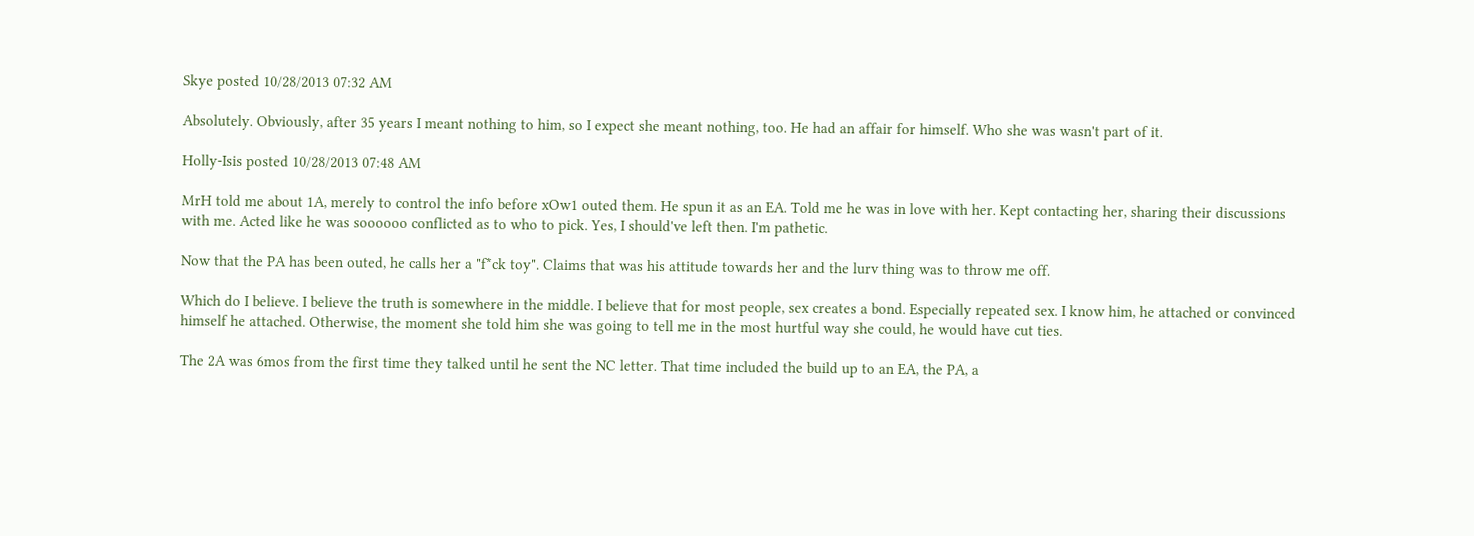Skye posted 10/28/2013 07:32 AM

Absolutely. Obviously, after 35 years I meant nothing to him, so I expect she meant nothing, too. He had an affair for himself. Who she was wasn't part of it.

Holly-Isis posted 10/28/2013 07:48 AM

MrH told me about 1A, merely to control the info before xOw1 outed them. He spun it as an EA. Told me he was in love with her. Kept contacting her, sharing their discussions with me. Acted like he was soooooo conflicted as to who to pick. Yes, I should've left then. I'm pathetic.

Now that the PA has been outed, he calls her a "f*ck toy". Claims that was his attitude towards her and the lurv thing was to throw me off.

Which do I believe. I believe the truth is somewhere in the middle. I believe that for most people, sex creates a bond. Especially repeated sex. I know him, he attached or convinced himself he attached. Otherwise, the moment she told him she was going to tell me in the most hurtful way she could, he would have cut ties.

The 2A was 6mos from the first time they talked until he sent the NC letter. That time included the build up to an EA, the PA, a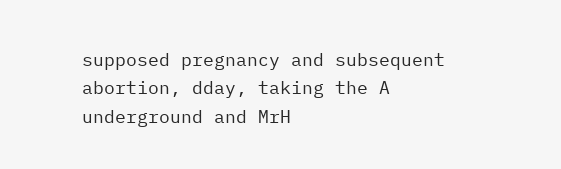supposed pregnancy and subsequent abortion, dday, taking the A underground and MrH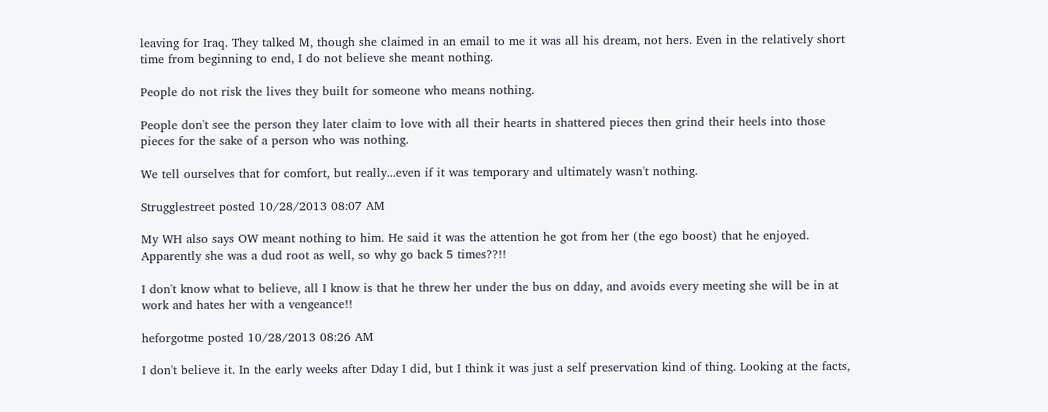leaving for Iraq. They talked M, though she claimed in an email to me it was all his dream, not hers. Even in the relatively short time from beginning to end, I do not believe she meant nothing.

People do not risk the lives they built for someone who means nothing.

People don't see the person they later claim to love with all their hearts in shattered pieces then grind their heels into those pieces for the sake of a person who was nothing.

We tell ourselves that for comfort, but really...even if it was temporary and ultimately wasn't nothing.

Strugglestreet posted 10/28/2013 08:07 AM

My WH also says OW meant nothing to him. He said it was the attention he got from her (the ego boost) that he enjoyed. Apparently she was a dud root as well, so why go back 5 times??!!

I don't know what to believe, all I know is that he threw her under the bus on dday, and avoids every meeting she will be in at work and hates her with a vengeance!!

heforgotme posted 10/28/2013 08:26 AM

I don't believe it. In the early weeks after Dday I did, but I think it was just a self preservation kind of thing. Looking at the facts,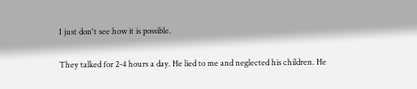I just don't see how it is possible.

They talked for 2-4 hours a day. He lied to me and neglected his children. He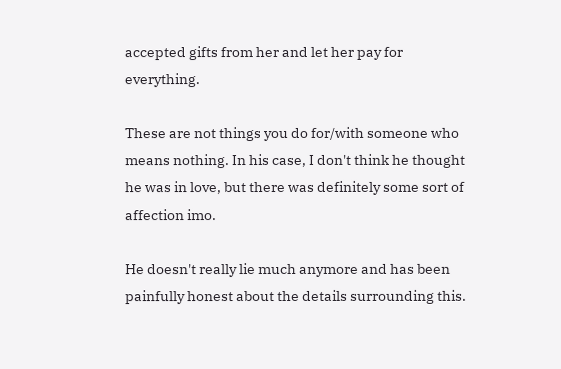accepted gifts from her and let her pay for everything.

These are not things you do for/with someone who means nothing. In his case, I don't think he thought he was in love, but there was definitely some sort of affection imo.

He doesn't really lie much anymore and has been painfully honest about the details surrounding this.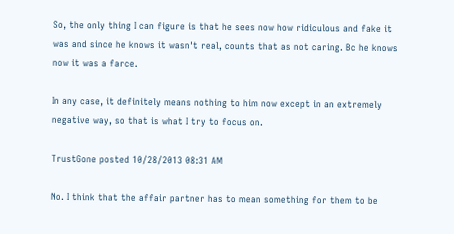So, the only thing I can figure is that he sees now how ridiculous and fake it was and since he knows it wasn't real, counts that as not caring. Bc he knows now it was a farce.

In any case, it definitely means nothing to him now except in an extremely negative way, so that is what I try to focus on.

TrustGone posted 10/28/2013 08:31 AM

No. I think that the affair partner has to mean something for them to be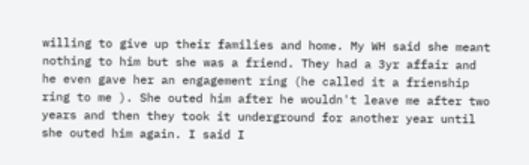willing to give up their families and home. My WH said she meant nothing to him but she was a friend. They had a 3yr affair and he even gave her an engagement ring (he called it a frienship ring to me ). She outed him after he wouldn't leave me after two years and then they took it underground for another year until she outed him again. I said I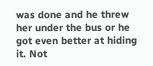was done and he threw her under the bus or he got even better at hiding it. Not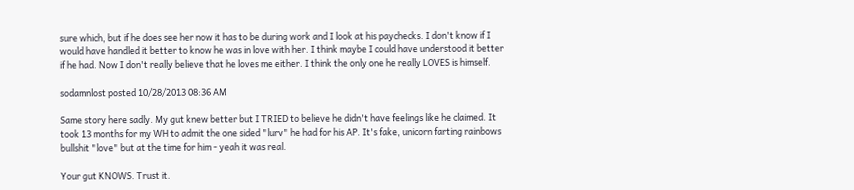sure which, but if he does see her now it has to be during work and I look at his paychecks. I don't know if I would have handled it better to know he was in love with her. I think maybe I could have understood it better if he had. Now I don't really believe that he loves me either. I think the only one he really LOVES is himself.

sodamnlost posted 10/28/2013 08:36 AM

Same story here sadly. My gut knew better but I TRIED to believe he didn't have feelings like he claimed. It took 13 months for my WH to admit the one sided "lurv" he had for his AP. It's fake, unicorn farting rainbows bullshit "love" but at the time for him - yeah it was real.

Your gut KNOWS. Trust it.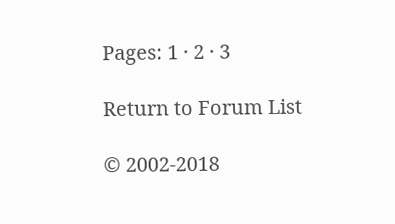Pages: 1 · 2 · 3

Return to Forum List

© 2002-2018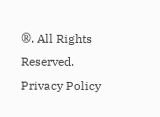®. All Rights Reserved.     Privacy Policy